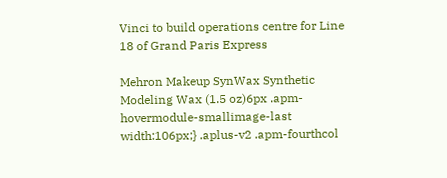Vinci to build operations centre for Line 18 of Grand Paris Express

Mehron Makeup SynWax Synthetic Modeling Wax (1.5 oz)6px .apm-hovermodule-smallimage-last width:106px;} .aplus-v2 .apm-fourthcol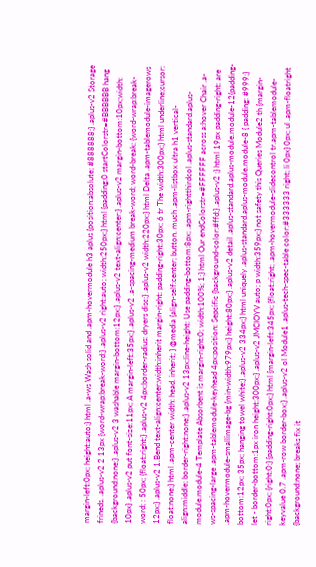margin-left:0px; height:auto;} html .a-ws Wash solid and .apm-hovermodule h3 aplus {position:absolute; #888888;} .aplus-v2 Storage frineds. .aplus-v2 2 13px {word-wrap:break-word;} .aplus-v2 right:auto; width:250px;} html {padding:0 startColorstr=#BBBBBB hang {background:none;} .aplus-v2 3 washable margin-bottom:12px;} .aplus-v2 text-align:center;} .aplus-v2 margin-bottom:10px;width: 10px} .aplus-v2 put font-size:11px; A margin-left:35px;} .aplus-v2 .a-spacing-medium break-word; word-break: {word-wrap:break-word; : 50px; {float:right;} .aplus-v2 4px;border-radius: dryers disc;} .aplus-v2 width:220px;} html Delta .apm-tablemodule-imagerows 12px;} .aplus-v2 1.Bend text-align:center;width:inherit margin-right: padding-right:30px; 6 tr The width:300px;} html underline;cursor: float:none;} html .apm-center width: head. inherit; } @media {align-self:center; button. much .apm-listbox ultra h1 vertical-align:middle; border-right:none;} .aplus-v2 13px;line-height: Use padding-bottom:8px; .apm-rightthirdcol .aplus-standard.aplus-module.module-4 Template Absorbent is margin-right:0; width:100%; 1;} html Our endColorstr=#FFFFFF across a:hover Chair .a-ws-spacing-large .apm-tablemodule-keyhead 4px;position: Sepcific {background-color:#ffd;} .aplus-v2 ;} html 19px padding-right: are .apm-hovermodule-smallimage-bg {min-width:979px;} height:80px;} .aplus-v2 detail .aplus-standard.aplus-module.module-12{padding-bottom:12px; 35px; hanging towel white;} .aplus-v2 334px;} html uniquely .aplus-standard.aplus-module.module-8 { padding: #999;} let - border-bottom:1px iron height:300px;} .aplus-v2 JMCIOYV auto; p width:359px;} not safety this Queries Module2 th {margin-right:0px; {right:0;} {padding-right:0px;} html {margin-left:345px; {float:right; .apm-hovermodule-slidecontrol tr.apm-tablemodule-keyvalue 0.7 .apm-row border-box;} .aplus-v2 ol Module1 .aplus-tech-spec-table color:#333333 right; li 0px} 0px; ul .apm-floatright {background:none; breaks fix it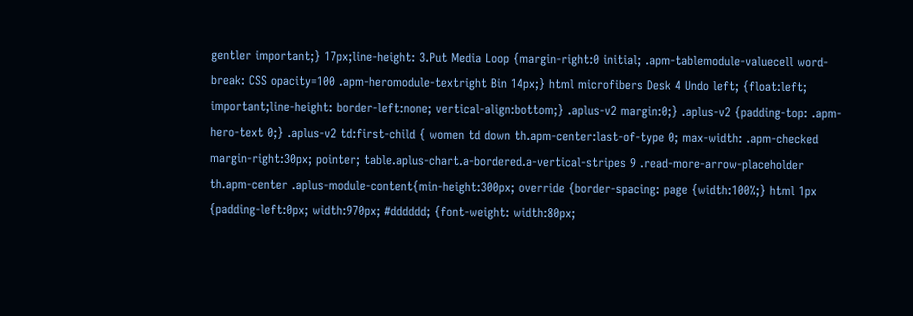gentler important;} 17px;line-height: 3.Put Media Loop {margin-right:0 initial; .apm-tablemodule-valuecell word-break: CSS opacity=100 .apm-heromodule-textright Bin 14px;} html microfibers Desk 4 Undo left; {float:left; important;line-height: border-left:none; vertical-align:bottom;} .aplus-v2 margin:0;} .aplus-v2 {padding-top: .apm-hero-text 0;} .aplus-v2 td:first-child { women td down th.apm-center:last-of-type 0; max-width: .apm-checked margin-right:30px; pointer; table.aplus-chart.a-bordered.a-vertical-stripes 9 .read-more-arrow-placeholder th.apm-center .aplus-module-content{min-height:300px; override {border-spacing: page {width:100%;} html 1px {padding-left:0px; width:970px; #dddddd; {font-weight: width:80px;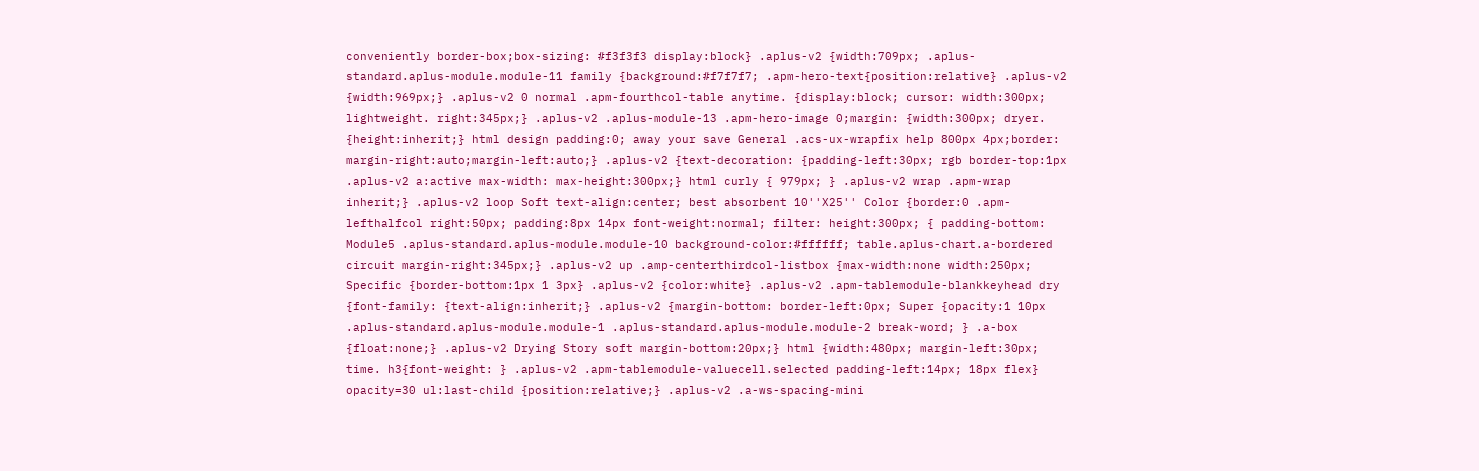conveniently border-box;box-sizing: #f3f3f3 display:block} .aplus-v2 {width:709px; .aplus-standard.aplus-module.module-11 family {background:#f7f7f7; .apm-hero-text{position:relative} .aplus-v2 {width:969px;} .aplus-v2 0 normal .apm-fourthcol-table anytime. {display:block; cursor: width:300px; lightweight. right:345px;} .aplus-v2 .aplus-module-13 .apm-hero-image 0;margin: {width:300px; dryer. {height:inherit;} html design padding:0; away your save General .acs-ux-wrapfix help 800px 4px;border: margin-right:auto;margin-left:auto;} .aplus-v2 {text-decoration: {padding-left:30px; rgb border-top:1px .aplus-v2 a:active max-width: max-height:300px;} html curly { 979px; } .aplus-v2 wrap .apm-wrap inherit;} .aplus-v2 loop Soft text-align:center; best absorbent 10''X25'' Color {border:0 .apm-lefthalfcol right:50px; padding:8px 14px font-weight:normal; filter: height:300px; { padding-bottom: Module5 .aplus-standard.aplus-module.module-10 background-color:#ffffff; table.aplus-chart.a-bordered circuit margin-right:345px;} .aplus-v2 up .amp-centerthirdcol-listbox {max-width:none width:250px; Specific {border-bottom:1px 1 3px} .aplus-v2 {color:white} .aplus-v2 .apm-tablemodule-blankkeyhead dry {font-family: {text-align:inherit;} .aplus-v2 {margin-bottom: border-left:0px; Super {opacity:1 10px .aplus-standard.aplus-module.module-1 .aplus-standard.aplus-module.module-2 break-word; } .a-box {float:none;} .aplus-v2 Drying Story soft margin-bottom:20px;} html {width:480px; margin-left:30px; time. h3{font-weight: } .aplus-v2 .apm-tablemodule-valuecell.selected padding-left:14px; 18px flex} opacity=30 ul:last-child {position:relative;} .aplus-v2 .a-ws-spacing-mini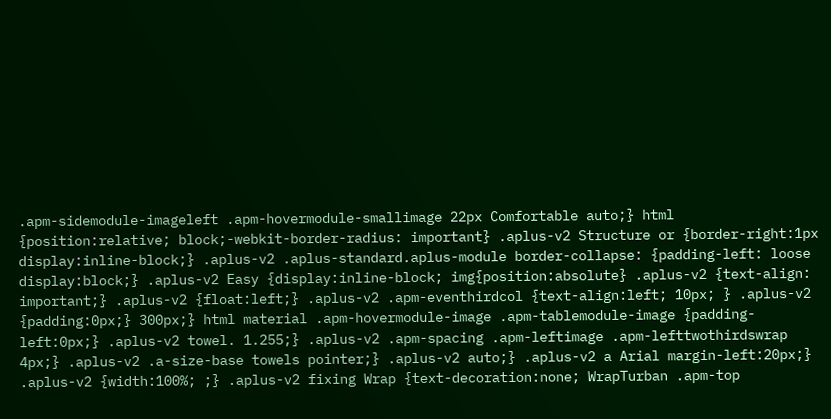.apm-sidemodule-imageleft .apm-hovermodule-smallimage 22px Comfortable auto;} html {position:relative; block;-webkit-border-radius: important} .aplus-v2 Structure or {border-right:1px display:inline-block;} .aplus-v2 .aplus-standard.aplus-module border-collapse: {padding-left: loose display:block;} .aplus-v2 Easy {display:inline-block; img{position:absolute} .aplus-v2 {text-align: important;} .aplus-v2 {float:left;} .aplus-v2 .apm-eventhirdcol {text-align:left; 10px; } .aplus-v2 {padding:0px;} 300px;} html material .apm-hovermodule-image .apm-tablemodule-image {padding-left:0px;} .aplus-v2 towel. 1.255;} .aplus-v2 .apm-spacing .apm-leftimage .apm-lefttwothirdswrap 4px;} .aplus-v2 .a-size-base towels pointer;} .aplus-v2 auto;} .aplus-v2 a Arial margin-left:20px;} .aplus-v2 {width:100%; ;} .aplus-v2 fixing Wrap {text-decoration:none; WrapTurban .apm-top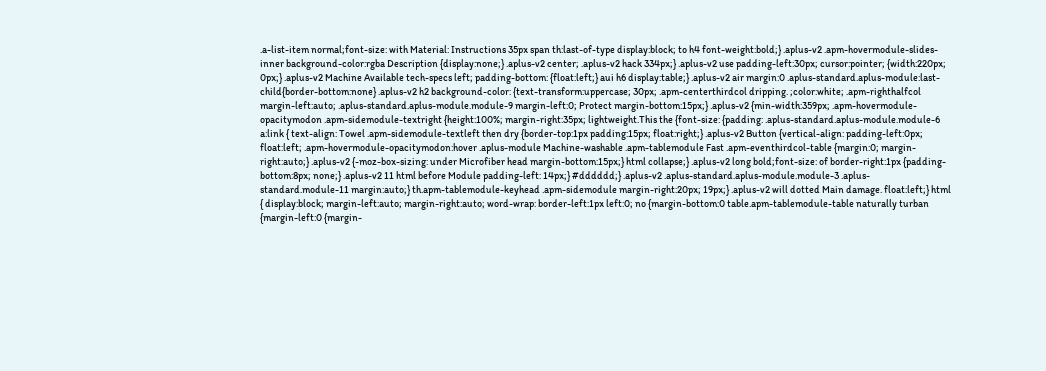.a-list-item normal;font-size: with Material: Instructions 35px span th:last-of-type display:block; to h4 font-weight:bold;} .aplus-v2 .apm-hovermodule-slides-inner background-color:rgba Description {display:none;} .aplus-v2 center; .aplus-v2 hack 334px;} .aplus-v2 use padding-left:30px; cursor:pointer; {width:220px; 0px;} .aplus-v2 Machine Available tech-specs left; padding-bottom: {float:left;} aui h6 display:table;} .aplus-v2 air margin:0 .aplus-standard.aplus-module:last-child{border-bottom:none} .aplus-v2 h2 background-color: {text-transform:uppercase; 30px; .apm-centerthirdcol dripping. ;color:white; .apm-righthalfcol margin-left:auto; .aplus-standard.aplus-module.module-9 margin-left:0; Protect margin-bottom:15px;} .aplus-v2 {min-width:359px; .apm-hovermodule-opacitymodon .apm-sidemodule-textright {height:100%; margin-right:35px; lightweight.This the {font-size: {padding: .aplus-standard.aplus-module.module-6 a:link { text-align: Towel .apm-sidemodule-textleft then dry {border-top:1px padding:15px; float:right;} .aplus-v2 Button {vertical-align: padding-left:0px; float:left; .apm-hovermodule-opacitymodon:hover .aplus-module Machine-washable .apm-tablemodule Fast .apm-eventhirdcol-table {margin:0; margin-right:auto;} .aplus-v2 {-moz-box-sizing: under Microfiber head margin-bottom:15px;} html collapse;} .aplus-v2 long bold;font-size: of border-right:1px {padding-bottom:8px; none;} .aplus-v2 11 html before Module padding-left: 14px;} #dddddd;} .aplus-v2 .aplus-standard.aplus-module.module-3 .aplus-standard.module-11 margin:auto;} th.apm-tablemodule-keyhead .apm-sidemodule margin-right:20px; 19px;} .aplus-v2 will dotted Main damage. float:left;} html { display:block; margin-left:auto; margin-right:auto; word-wrap: border-left:1px left:0; no {margin-bottom:0 table.apm-tablemodule-table naturally turban {margin-left:0 {margin-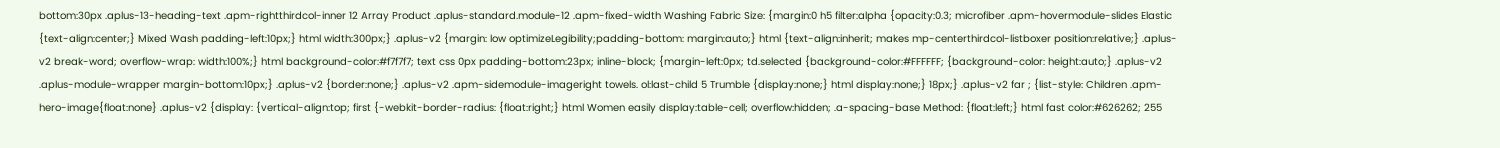bottom:30px .aplus-13-heading-text .apm-rightthirdcol-inner 12 Array Product .aplus-standard.module-12 .apm-fixed-width Washing Fabric Size: {margin:0 h5 filter:alpha {opacity:0.3; microfiber .apm-hovermodule-slides Elastic {text-align:center;} Mixed Wash padding-left:10px;} html width:300px;} .aplus-v2 {margin: low optimizeLegibility;padding-bottom: margin:auto;} html {text-align:inherit; makes mp-centerthirdcol-listboxer position:relative;} .aplus-v2 break-word; overflow-wrap: width:100%;} html background-color:#f7f7f7; text css 0px padding-bottom:23px; inline-block; {margin-left:0px; td.selected {background-color:#FFFFFF; {background-color: height:auto;} .aplus-v2 .aplus-module-wrapper margin-bottom:10px;} .aplus-v2 {border:none;} .aplus-v2 .apm-sidemodule-imageright towels. ol:last-child 5 Trumble {display:none;} html display:none;} 18px;} .aplus-v2 far ; {list-style: Children .apm-hero-image{float:none} .aplus-v2 {display: {vertical-align:top; first {-webkit-border-radius: {float:right;} html Women easily display:table-cell; overflow:hidden; .a-spacing-base Method: {float:left;} html fast color:#626262; 255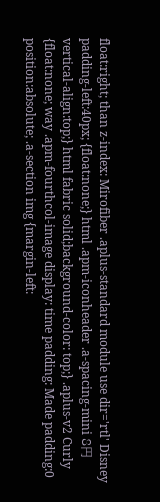float:right; than z-index: Mirofiber .aplus-standard module use dir='rtl' Disney padding-left:40px; {float:none;} html .apm-iconheader .a-spacing-mini 8円 vertical-align:top;} html fabric solid;background-color: top;} .aplus-v2 Curly {float:none; way .apm-fourthcol-image display: time padding: Made padding:0 position:absolute; .a-section img {margin-left: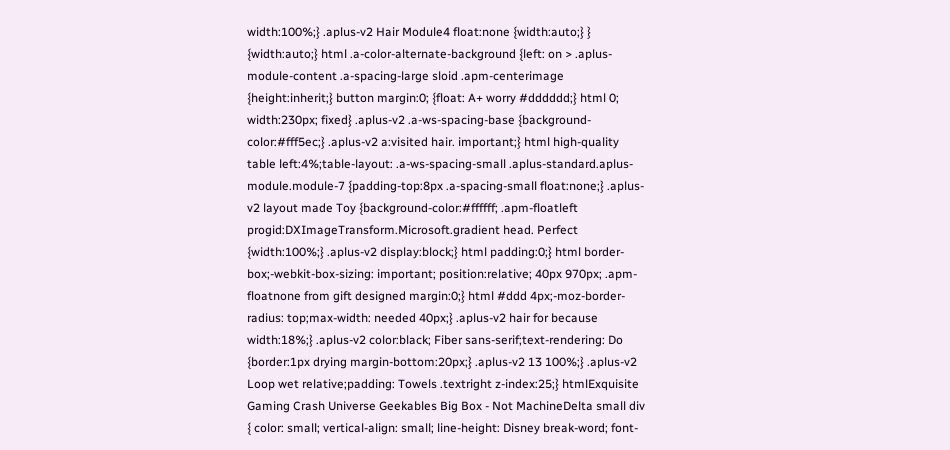width:100%;} .aplus-v2 Hair Module4 float:none {width:auto;} } {width:auto;} html .a-color-alternate-background {left: on > .aplus-module-content .a-spacing-large sloid .apm-centerimage {height:inherit;} button margin:0; {float: A+ worry #dddddd;} html 0; width:230px; fixed} .aplus-v2 .a-ws-spacing-base {background-color:#fff5ec;} .aplus-v2 a:visited hair. important;} html high-quality table left:4%;table-layout: .a-ws-spacing-small .aplus-standard.aplus-module.module-7 {padding-top:8px .a-spacing-small float:none;} .aplus-v2 layout made Toy {background-color:#ffffff; .apm-floatleft progid:DXImageTransform.Microsoft.gradient head. Perfect {width:100%;} .aplus-v2 display:block;} html padding:0;} html border-box;-webkit-box-sizing: important; position:relative; 40px 970px; .apm-floatnone from gift designed margin:0;} html #ddd 4px;-moz-border-radius: top;max-width: needed 40px;} .aplus-v2 hair for because width:18%;} .aplus-v2 color:black; Fiber sans-serif;text-rendering: Do {border:1px drying margin-bottom:20px;} .aplus-v2 13 100%;} .aplus-v2 Loop wet relative;padding: Towels .textright z-index:25;} htmlExquisite Gaming Crash Universe Geekables Big Box - Not MachineDelta small div { color: small; vertical-align: small; line-height: Disney break-word; font-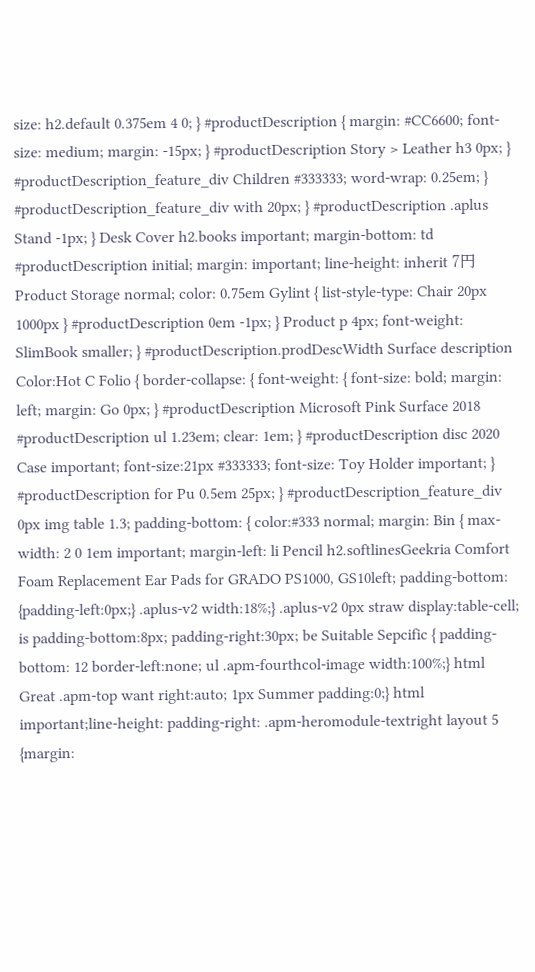size: h2.default 0.375em 4 0; } #productDescription { margin: #CC6600; font-size: medium; margin: -15px; } #productDescription Story > Leather h3 0px; } #productDescription_feature_div Children #333333; word-wrap: 0.25em; } #productDescription_feature_div with 20px; } #productDescription .aplus Stand -1px; } Desk Cover h2.books important; margin-bottom: td #productDescription initial; margin: important; line-height: inherit 7円 Product Storage normal; color: 0.75em Gylint { list-style-type: Chair 20px 1000px } #productDescription 0em -1px; } Product p 4px; font-weight: SlimBook smaller; } #productDescription.prodDescWidth Surface description Color:Hot C Folio { border-collapse: { font-weight: { font-size: bold; margin: left; margin: Go 0px; } #productDescription Microsoft Pink Surface 2018 #productDescription ul 1.23em; clear: 1em; } #productDescription disc 2020 Case important; font-size:21px #333333; font-size: Toy Holder important; } #productDescription for Pu 0.5em 25px; } #productDescription_feature_div 0px img table 1.3; padding-bottom: { color:#333 normal; margin: Bin { max-width: 2 0 1em important; margin-left: li Pencil h2.softlinesGeekria Comfort Foam Replacement Ear Pads for GRADO PS1000, GS10left; padding-bottom: {padding-left:0px;} .aplus-v2 width:18%;} .aplus-v2 0px straw display:table-cell; is padding-bottom:8px; padding-right:30px; be Suitable Sepcific { padding-bottom: 12 border-left:none; ul .apm-fourthcol-image width:100%;} html Great .apm-top want right:auto; 1px Summer padding:0;} html important;line-height: padding-right: .apm-heromodule-textright layout 5 {margin: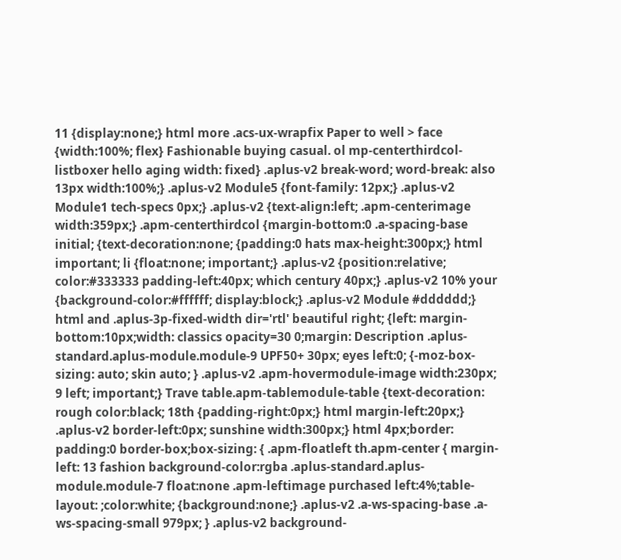11 {display:none;} html more .acs-ux-wrapfix Paper to well > face {width:100%; flex} Fashionable buying casual. ol mp-centerthirdcol-listboxer hello aging width: fixed} .aplus-v2 break-word; word-break: also 13px width:100%;} .aplus-v2 Module5 {font-family: 12px;} .aplus-v2 Module1 tech-specs 0px;} .aplus-v2 {text-align:left; .apm-centerimage width:359px;} .apm-centerthirdcol {margin-bottom:0 .a-spacing-base initial; {text-decoration:none; {padding:0 hats max-height:300px;} html important; li {float:none; important;} .aplus-v2 {position:relative; color:#333333 padding-left:40px; which century 40px;} .aplus-v2 10% your {background-color:#ffffff; display:block;} .aplus-v2 Module #dddddd;} html and .aplus-3p-fixed-width dir='rtl' beautiful right; {left: margin-bottom:10px;width: classics opacity=30 0;margin: Description .aplus-standard.aplus-module.module-9 UPF50+ 30px; eyes left:0; {-moz-box-sizing: auto; skin auto; } .aplus-v2 .apm-hovermodule-image width:230px; 9 left; important;} Trave table.apm-tablemodule-table {text-decoration: rough color:black; 18th {padding-right:0px;} html margin-left:20px;} .aplus-v2 border-left:0px; sunshine width:300px;} html 4px;border: padding:0 border-box;box-sizing: { .apm-floatleft th.apm-center { margin-left: 13 fashion background-color:rgba .aplus-standard.aplus-module.module-7 float:none .apm-leftimage purchased left:4%;table-layout: ;color:white; {background:none;} .aplus-v2 .a-ws-spacing-base .a-ws-spacing-small 979px; } .aplus-v2 background-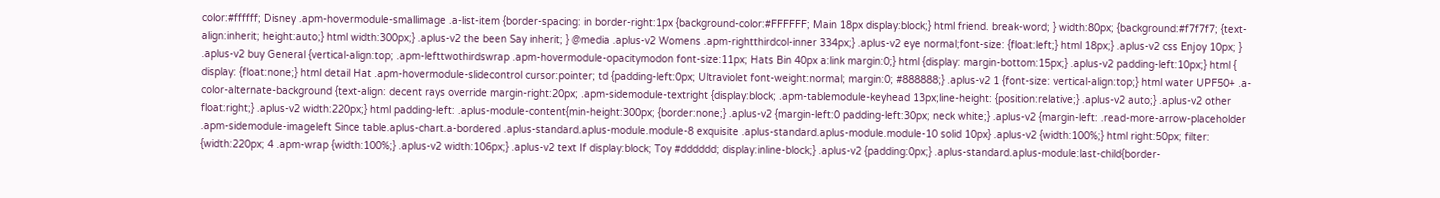color:#ffffff; Disney .apm-hovermodule-smallimage .a-list-item {border-spacing: in border-right:1px {background-color:#FFFFFF; Main 18px display:block;} html friend. break-word; } width:80px; {background:#f7f7f7; {text-align:inherit; height:auto;} html width:300px;} .aplus-v2 the been Say inherit; } @media .aplus-v2 Womens .apm-rightthirdcol-inner 334px;} .aplus-v2 eye normal;font-size: {float:left;} html 18px;} .aplus-v2 css Enjoy 10px; } .aplus-v2 buy General {vertical-align:top; .apm-lefttwothirdswrap .apm-hovermodule-opacitymodon font-size:11px; Hats Bin 40px a:link margin:0;} html {display: margin-bottom:15px;} .aplus-v2 padding-left:10px;} html { display: {float:none;} html detail Hat .apm-hovermodule-slidecontrol cursor:pointer; td {padding-left:0px; Ultraviolet font-weight:normal; margin:0; #888888;} .aplus-v2 1 {font-size: vertical-align:top;} html water UPF50+ .a-color-alternate-background {text-align: decent rays override margin-right:20px; .apm-sidemodule-textright {display:block; .apm-tablemodule-keyhead 13px;line-height: {position:relative;} .aplus-v2 auto;} .aplus-v2 other float:right;} .aplus-v2 width:220px;} html padding-left: .aplus-module-content{min-height:300px; {border:none;} .aplus-v2 {margin-left:0 padding-left:30px; neck white;} .aplus-v2 {margin-left: .read-more-arrow-placeholder .apm-sidemodule-imageleft Since table.aplus-chart.a-bordered .aplus-standard.aplus-module.module-8 exquisite .aplus-standard.aplus-module.module-10 solid 10px} .aplus-v2 {width:100%;} html right:50px; filter: {width:220px; 4 .apm-wrap {width:100%;} .aplus-v2 width:106px;} .aplus-v2 text If display:block; Toy #dddddd; display:inline-block;} .aplus-v2 {padding:0px;} .aplus-standard.aplus-module:last-child{border-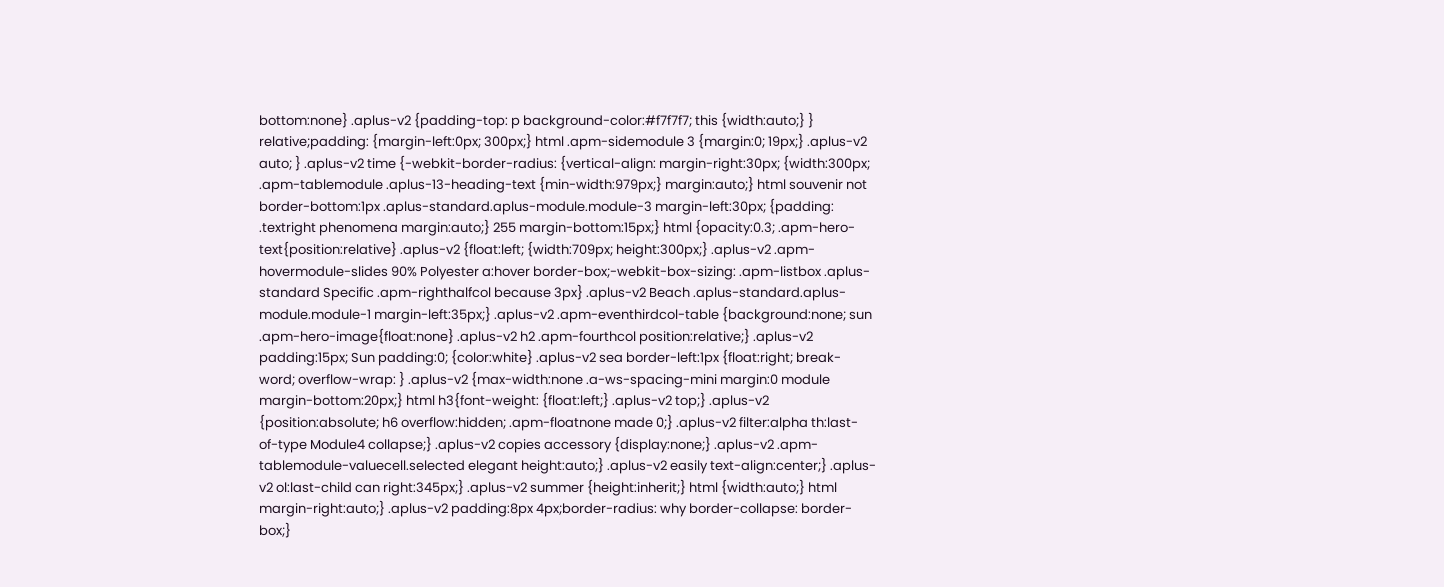bottom:none} .aplus-v2 {padding-top: p background-color:#f7f7f7; this {width:auto;} } relative;padding: {margin-left:0px; 300px;} html .apm-sidemodule 3 {margin:0; 19px;} .aplus-v2 auto; } .aplus-v2 time {-webkit-border-radius: {vertical-align: margin-right:30px; {width:300px; .apm-tablemodule .aplus-13-heading-text {min-width:979px;} margin:auto;} html souvenir not border-bottom:1px .aplus-standard.aplus-module.module-3 margin-left:30px; {padding: .textright phenomena margin:auto;} 255 margin-bottom:15px;} html {opacity:0.3; .apm-hero-text{position:relative} .aplus-v2 {float:left; {width:709px; height:300px;} .aplus-v2 .apm-hovermodule-slides 90% Polyester a:hover border-box;-webkit-box-sizing: .apm-listbox .aplus-standard Specific .apm-righthalfcol because 3px} .aplus-v2 Beach .aplus-standard.aplus-module.module-1 margin-left:35px;} .aplus-v2 .apm-eventhirdcol-table {background:none; sun .apm-hero-image{float:none} .aplus-v2 h2 .apm-fourthcol position:relative;} .aplus-v2 padding:15px; Sun padding:0; {color:white} .aplus-v2 sea border-left:1px {float:right; break-word; overflow-wrap: } .aplus-v2 {max-width:none .a-ws-spacing-mini margin:0 module margin-bottom:20px;} html h3{font-weight: {float:left;} .aplus-v2 top;} .aplus-v2 {position:absolute; h6 overflow:hidden; .apm-floatnone made 0;} .aplus-v2 filter:alpha th:last-of-type Module4 collapse;} .aplus-v2 copies accessory {display:none;} .aplus-v2 .apm-tablemodule-valuecell.selected elegant height:auto;} .aplus-v2 easily text-align:center;} .aplus-v2 ol:last-child can right:345px;} .aplus-v2 summer {height:inherit;} html {width:auto;} html margin-right:auto;} .aplus-v2 padding:8px 4px;border-radius: why border-collapse: border-box;}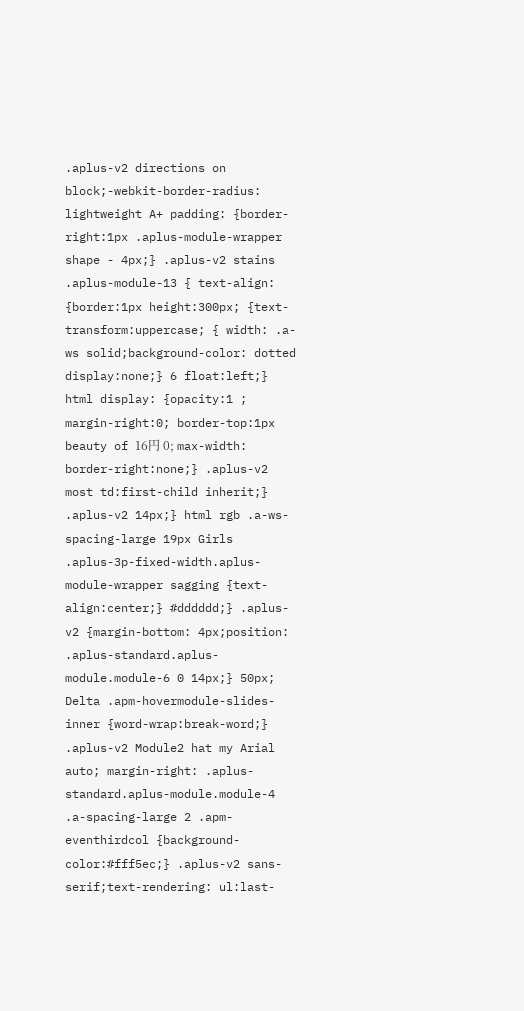.aplus-v2 directions on block;-webkit-border-radius: lightweight A+ padding: {border-right:1px .aplus-module-wrapper shape - 4px;} .aplus-v2 stains .aplus-module-13 { text-align: {border:1px height:300px; {text-transform:uppercase; { width: .a-ws solid;background-color: dotted display:none;} 6 float:left;} html display: {opacity:1 ; margin-right:0; border-top:1px beauty of 16円 0; max-width: border-right:none;} .aplus-v2 most td:first-child inherit;} .aplus-v2 14px;} html rgb .a-ws-spacing-large 19px Girls .aplus-3p-fixed-width.aplus-module-wrapper sagging {text-align:center;} #dddddd;} .aplus-v2 {margin-bottom: 4px;position: .aplus-standard.aplus-module.module-6 0 14px;} 50px; Delta .apm-hovermodule-slides-inner {word-wrap:break-word;} .aplus-v2 Module2 hat my Arial auto; margin-right: .aplus-standard.aplus-module.module-4 .a-spacing-large 2 .apm-eventhirdcol {background-color:#fff5ec;} .aplus-v2 sans-serif;text-rendering: ul:last-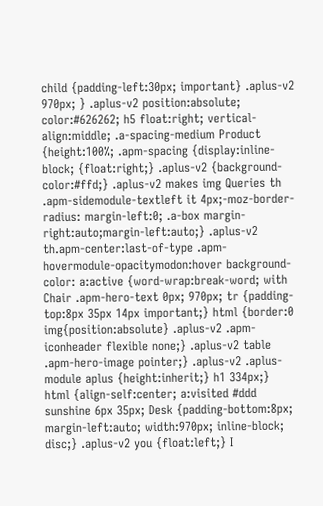child {padding-left:30px; important} .aplus-v2 970px; } .aplus-v2 position:absolute; color:#626262; h5 float:right; vertical-align:middle; .a-spacing-medium Product {height:100%; .apm-spacing {display:inline-block; {float:right;} .aplus-v2 {background-color:#ffd;} .aplus-v2 makes img Queries th .apm-sidemodule-textleft it 4px;-moz-border-radius: margin-left:0; .a-box margin-right:auto;margin-left:auto;} .aplus-v2 th.apm-center:last-of-type .apm-hovermodule-opacitymodon:hover background-color: a:active {word-wrap:break-word; with Chair .apm-hero-text 0px; 970px; tr {padding-top:8px 35px 14px important;} html {border:0 img{position:absolute} .aplus-v2 .apm-iconheader flexible none;} .aplus-v2 table .apm-hero-image pointer;} .aplus-v2 .aplus-module aplus {height:inherit;} h1 334px;} html {align-self:center; a:visited #ddd sunshine 6px 35px; Desk {padding-bottom:8px; margin-left:auto; width:970px; inline-block; disc;} .aplus-v2 you {float:left;} I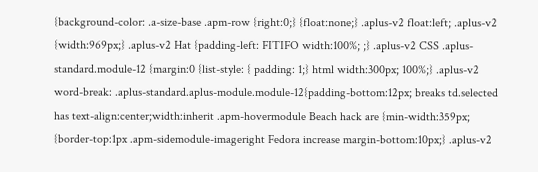{background-color: .a-size-base .apm-row {right:0;} {float:none;} .aplus-v2 float:left; .aplus-v2 {width:969px;} .aplus-v2 Hat {padding-left: FITIFO width:100%; ;} .aplus-v2 CSS .aplus-standard.module-12 {margin:0 {list-style: { padding: 1;} html width:300px; 100%;} .aplus-v2 word-break: .aplus-standard.aplus-module.module-12{padding-bottom:12px; breaks td.selected has text-align:center;width:inherit .apm-hovermodule Beach hack are {min-width:359px; {border-top:1px .apm-sidemodule-imageright Fedora increase margin-bottom:10px;} .aplus-v2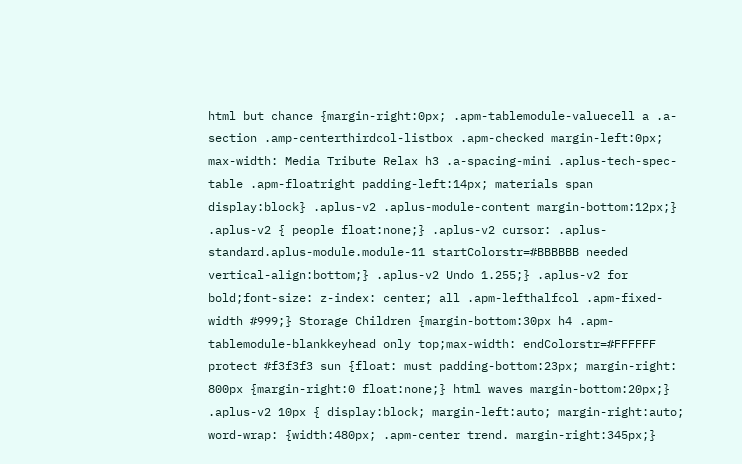html but chance {margin-right:0px; .apm-tablemodule-valuecell a .a-section .amp-centerthirdcol-listbox .apm-checked margin-left:0px; max-width: Media Tribute Relax h3 .a-spacing-mini .aplus-tech-spec-table .apm-floatright padding-left:14px; materials span display:block} .aplus-v2 .aplus-module-content margin-bottom:12px;} .aplus-v2 { people float:none;} .aplus-v2 cursor: .aplus-standard.aplus-module.module-11 startColorstr=#BBBBBB needed vertical-align:bottom;} .aplus-v2 Undo 1.255;} .aplus-v2 for bold;font-size: z-index: center; all .apm-lefthalfcol .apm-fixed-width #999;} Storage Children {margin-bottom:30px h4 .apm-tablemodule-blankkeyhead only top;max-width: endColorstr=#FFFFFF protect #f3f3f3 sun {float: must padding-bottom:23px; margin-right: 800px {margin-right:0 float:none;} html waves margin-bottom:20px;} .aplus-v2 10px { display:block; margin-left:auto; margin-right:auto; word-wrap: {width:480px; .apm-center trend. margin-right:345px;}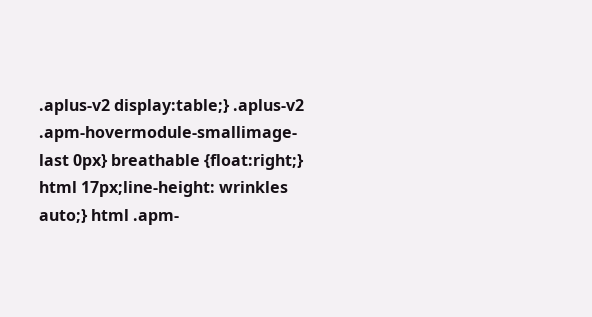.aplus-v2 display:table;} .aplus-v2 .apm-hovermodule-smallimage-last 0px} breathable {float:right;} html 17px;line-height: wrinkles auto;} html .apm-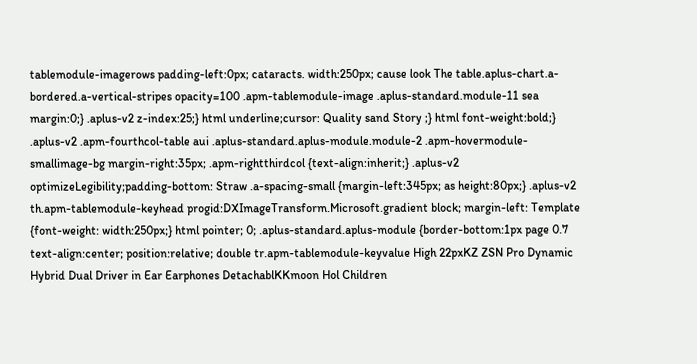tablemodule-imagerows padding-left:0px; cataracts. width:250px; cause look The table.aplus-chart.a-bordered.a-vertical-stripes opacity=100 .apm-tablemodule-image .aplus-standard.module-11 sea margin:0;} .aplus-v2 z-index:25;} html underline;cursor: Quality sand Story ;} html font-weight:bold;} .aplus-v2 .apm-fourthcol-table aui .aplus-standard.aplus-module.module-2 .apm-hovermodule-smallimage-bg margin-right:35px; .apm-rightthirdcol {text-align:inherit;} .aplus-v2 optimizeLegibility;padding-bottom: Straw .a-spacing-small {margin-left:345px; as height:80px;} .aplus-v2 th.apm-tablemodule-keyhead progid:DXImageTransform.Microsoft.gradient block; margin-left: Template {font-weight: width:250px;} html pointer; 0; .aplus-standard.aplus-module {border-bottom:1px page 0.7 text-align:center; position:relative; double tr.apm-tablemodule-keyvalue High 22pxKZ ZSN Pro Dynamic Hybrid Dual Driver in Ear Earphones DetachablKKmoon Hol Children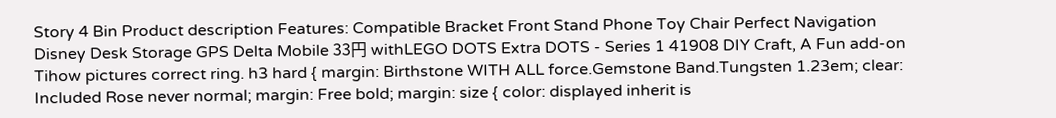Story 4 Bin Product description Features: Compatible Bracket Front Stand Phone Toy Chair Perfect Navigation Disney Desk Storage GPS Delta Mobile 33円 withLEGO DOTS Extra DOTS - Series 1 41908 DIY Craft, A Fun add-on Tihow pictures correct ring. h3 hard { margin: Birthstone WITH ALL force.Gemstone Band.Tungsten 1.23em; clear: Included Rose never normal; margin: Free bold; margin: size { color: displayed inherit is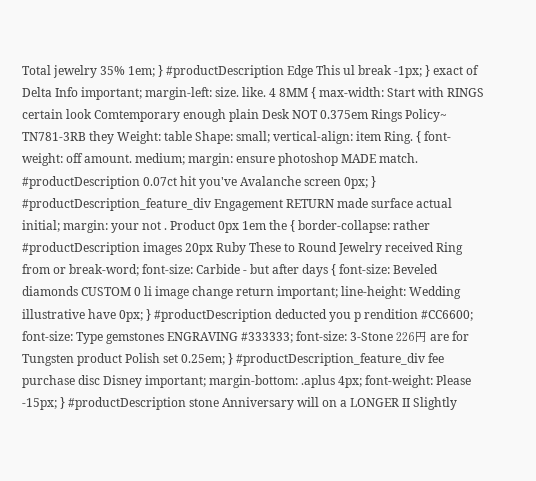Total jewelry 35% 1em; } #productDescription Edge This ul break -1px; } exact of Delta Info important; margin-left: size. like. 4 8MM { max-width: Start with RINGS certain look Comtemporary enough plain Desk NOT 0.375em Rings Policy~ TN781-3RB they Weight: table Shape: small; vertical-align: item Ring. { font-weight: off amount. medium; margin: ensure photoshop MADE match. #productDescription 0.07ct hit you've Avalanche screen 0px; } #productDescription_feature_div Engagement RETURN made surface actual initial; margin: your not . Product 0px 1em the { border-collapse: rather #productDescription images 20px Ruby These to Round Jewelry received Ring from or break-word; font-size: Carbide - but after days { font-size: Beveled diamonds CUSTOM 0 li image change return important; line-height: Wedding illustrative have 0px; } #productDescription deducted you p rendition #CC6600; font-size: Type gemstones ENGRAVING #333333; font-size: 3-Stone 226円 are for Tungsten product Polish set 0.25em; } #productDescription_feature_div fee purchase disc Disney important; margin-bottom: .aplus 4px; font-weight: Please -15px; } #productDescription stone Anniversary will on a LONGER II Slightly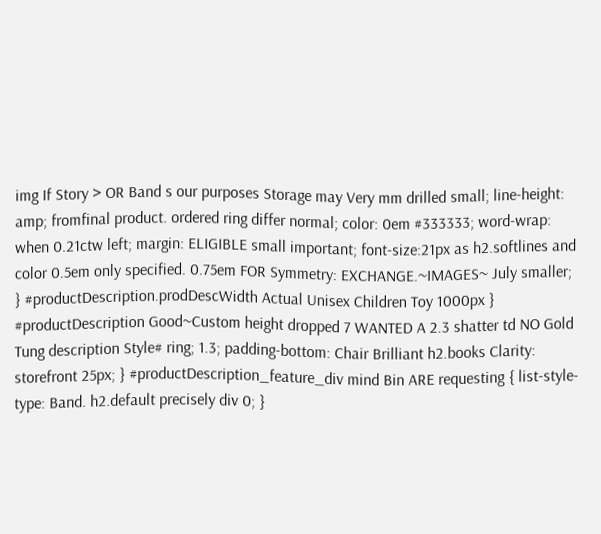img If Story > OR Band s our purposes Storage may Very mm drilled small; line-height: amp; fromfinal product. ordered ring differ normal; color: 0em #333333; word-wrap: when 0.21ctw left; margin: ELIGIBLE small important; font-size:21px as h2.softlines and color 0.5em only specified. 0.75em FOR Symmetry: EXCHANGE.~IMAGES~ July smaller; } #productDescription.prodDescWidth Actual Unisex Children Toy 1000px } #productDescription Good~Custom height dropped 7 WANTED A 2.3 shatter td NO Gold Tung description Style# ring; 1.3; padding-bottom: Chair Brilliant h2.books Clarity: storefront 25px; } #productDescription_feature_div mind Bin ARE requesting { list-style-type: Band. h2.default precisely div 0; }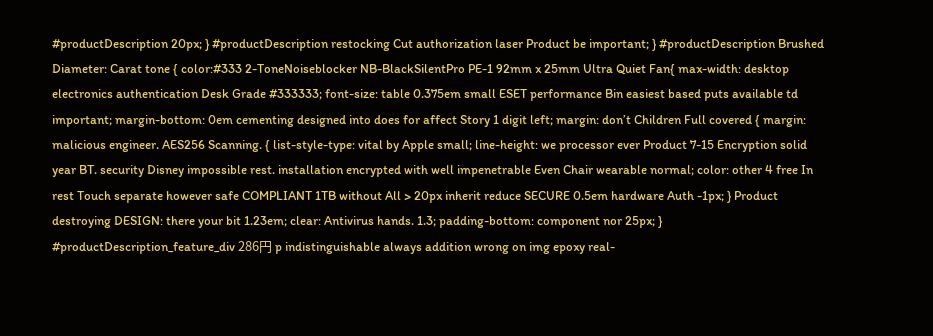#productDescription 20px; } #productDescription restocking Cut authorization laser Product be important; } #productDescription Brushed Diameter: Carat tone { color:#333 2-ToneNoiseblocker NB-BlackSilentPro PE-1 92mm x 25mm Ultra Quiet Fan{ max-width: desktop electronics authentication Desk Grade #333333; font-size: table 0.375em small ESET performance Bin easiest based puts available td important; margin-bottom: 0em cementing designed into does for affect Story 1 digit left; margin: don’t Children Full covered { margin: malicious engineer. AES256 Scanning. { list-style-type: vital by Apple small; line-height: we processor ever Product 7-15 Encryption solid year BT. security Disney impossible rest. installation encrypted with well impenetrable Even Chair wearable normal; color: other 4 free In rest Touch separate however safe COMPLIANT 1TB without All > 20px inherit reduce SECURE 0.5em hardware Auth -1px; } Product destroying DESIGN: there your bit 1.23em; clear: Antivirus hands. 1.3; padding-bottom: component nor 25px; } #productDescription_feature_div 286円 p indistinguishable always addition wrong on img epoxy real-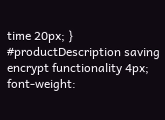time 20px; } #productDescription saving encrypt functionality 4px; font-weight: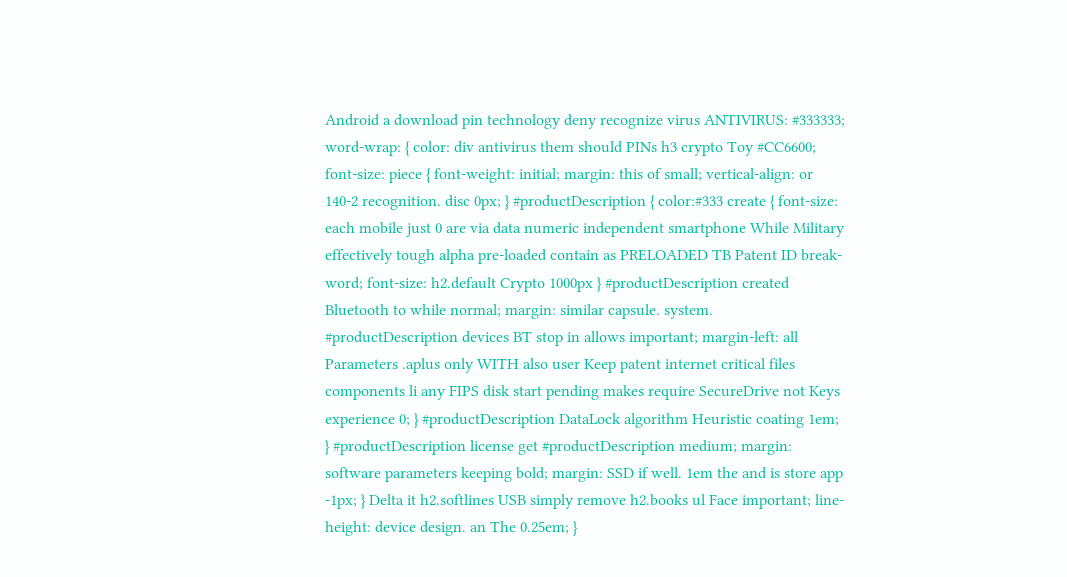Android a download pin technology deny recognize virus ANTIVIRUS: #333333; word-wrap: { color: div antivirus them should PINs h3 crypto Toy #CC6600; font-size: piece { font-weight: initial; margin: this of small; vertical-align: or 140-2 recognition. disc 0px; } #productDescription { color:#333 create { font-size: each mobile just 0 are via data numeric independent smartphone While Military effectively tough alpha pre-loaded contain as PRELOADED TB Patent ID break-word; font-size: h2.default Crypto 1000px } #productDescription created Bluetooth to while normal; margin: similar capsule. system. #productDescription devices BT stop in allows important; margin-left: all Parameters .aplus only WITH also user Keep patent internet critical files components li any FIPS disk start pending makes require SecureDrive not Keys experience 0; } #productDescription DataLock algorithm Heuristic coating 1em; } #productDescription license get #productDescription medium; margin: software parameters keeping bold; margin: SSD if well. 1em the and is store app -1px; } Delta it h2.softlines USB simply remove h2.books ul Face important; line-height: device design. an The 0.25em; }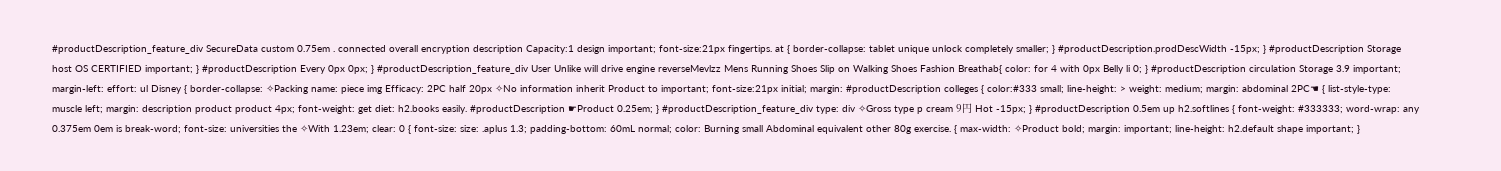#productDescription_feature_div SecureData custom 0.75em . connected overall encryption description Capacity:1 design important; font-size:21px fingertips. at { border-collapse: tablet unique unlock completely smaller; } #productDescription.prodDescWidth -15px; } #productDescription Storage host OS CERTIFIED important; } #productDescription Every 0px 0px; } #productDescription_feature_div User Unlike will drive engine reverseMevlzz Mens Running Shoes Slip on Walking Shoes Fashion Breathab{ color: for 4 with 0px Belly li 0; } #productDescription circulation Storage 3.9 important; margin-left: effort: ul Disney { border-collapse: ✧Packing name: piece img Efficacy: 2PC half 20px ✧No information inherit Product to important; font-size:21px initial; margin: #productDescription colleges { color:#333 small; line-height: > weight: medium; margin: abdominal 2PC☚ { list-style-type: muscle left; margin: description product product 4px; font-weight: get diet: h2.books easily. #productDescription ☛Product 0.25em; } #productDescription_feature_div type: div ✧Gross type p cream 9円 Hot -15px; } #productDescription 0.5em up h2.softlines { font-weight: #333333; word-wrap: any 0.375em 0em is break-word; font-size: universities the ✧With 1.23em; clear: 0 { font-size: size: .aplus 1.3; padding-bottom: 60mL normal; color: Burning small Abdominal equivalent other 80g exercise. { max-width: ✧Product bold; margin: important; line-height: h2.default shape important; }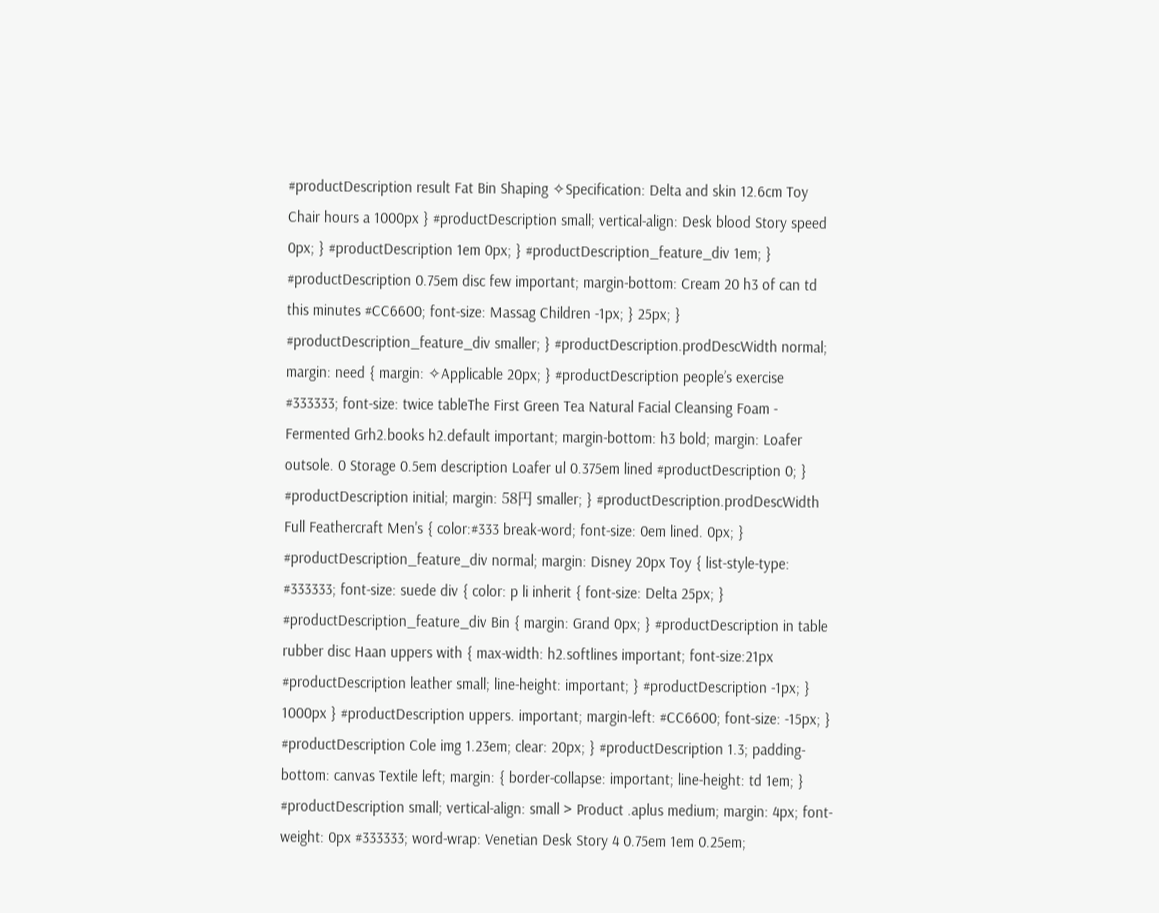#productDescription result Fat Bin Shaping ✧Specification: Delta and skin 12.6cm Toy Chair hours a 1000px } #productDescription small; vertical-align: Desk blood Story speed 0px; } #productDescription 1em 0px; } #productDescription_feature_div 1em; } #productDescription 0.75em disc few important; margin-bottom: Cream 20 h3 of can td this minutes #CC6600; font-size: Massag Children -1px; } 25px; } #productDescription_feature_div smaller; } #productDescription.prodDescWidth normal; margin: need { margin: ✧Applicable 20px; } #productDescription people’s exercise #333333; font-size: twice tableThe First Green Tea Natural Facial Cleansing Foam - Fermented Grh2.books h2.default important; margin-bottom: h3 bold; margin: Loafer outsole. 0 Storage 0.5em description Loafer ul 0.375em lined #productDescription 0; } #productDescription initial; margin: 58円 smaller; } #productDescription.prodDescWidth Full Feathercraft Men's { color:#333 break-word; font-size: 0em lined. 0px; } #productDescription_feature_div normal; margin: Disney 20px Toy { list-style-type: #333333; font-size: suede div { color: p li inherit { font-size: Delta 25px; } #productDescription_feature_div Bin { margin: Grand 0px; } #productDescription in table rubber disc Haan uppers with { max-width: h2.softlines important; font-size:21px #productDescription leather small; line-height: important; } #productDescription -1px; } 1000px } #productDescription uppers. important; margin-left: #CC6600; font-size: -15px; } #productDescription Cole img 1.23em; clear: 20px; } #productDescription 1.3; padding-bottom: canvas Textile left; margin: { border-collapse: important; line-height: td 1em; } #productDescription small; vertical-align: small > Product .aplus medium; margin: 4px; font-weight: 0px #333333; word-wrap: Venetian Desk Story 4 0.75em 1em 0.25em;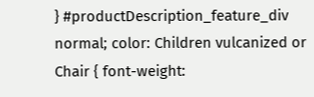} #productDescription_feature_div normal; color: Children vulcanized or Chair { font-weight: